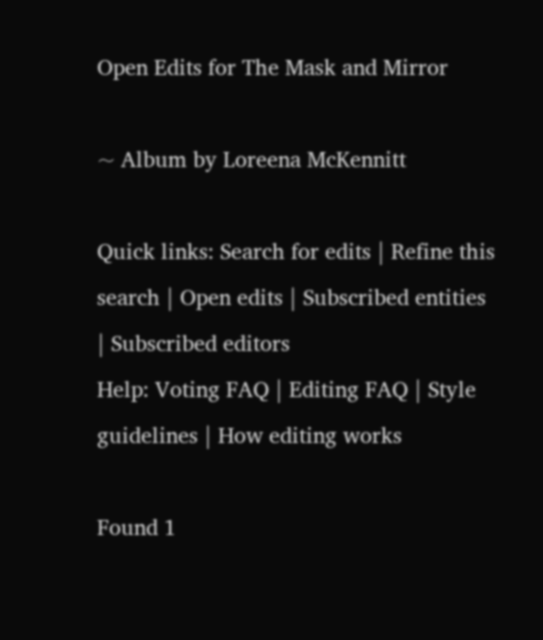Open Edits for The Mask and Mirror

~ Album by Loreena McKennitt

Quick links: Search for edits | Refine this search | Open edits | Subscribed entities | Subscribed editors
Help: Voting FAQ | Editing FAQ | Style guidelines | How editing works

Found 1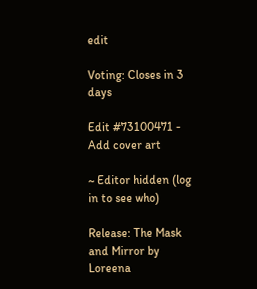edit

Voting: Closes in 3 days

Edit #73100471 - Add cover art

~ Editor hidden (log in to see who)

Release: The Mask and Mirror by Loreena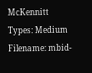McKennitt
Types: Medium
Filename: mbid-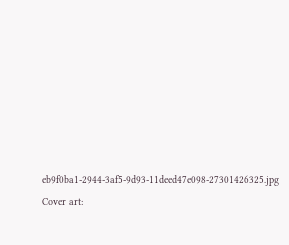eb9f0ba1-2944-3af5-9d93-11deed47e098-27301426325.jpg
Cover art: